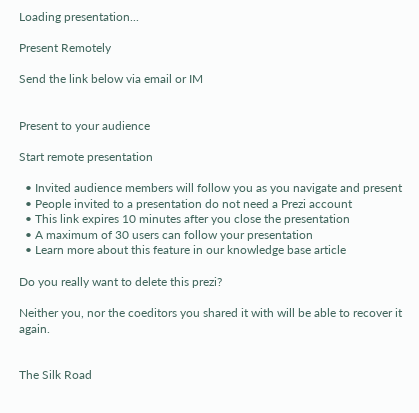Loading presentation...

Present Remotely

Send the link below via email or IM


Present to your audience

Start remote presentation

  • Invited audience members will follow you as you navigate and present
  • People invited to a presentation do not need a Prezi account
  • This link expires 10 minutes after you close the presentation
  • A maximum of 30 users can follow your presentation
  • Learn more about this feature in our knowledge base article

Do you really want to delete this prezi?

Neither you, nor the coeditors you shared it with will be able to recover it again.


The Silk Road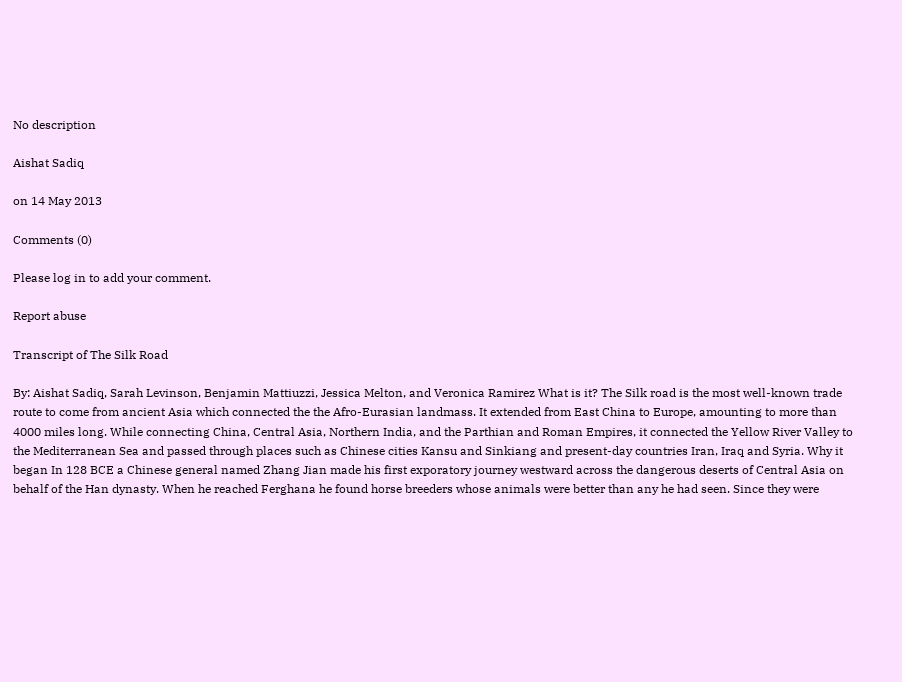No description

Aishat Sadiq

on 14 May 2013

Comments (0)

Please log in to add your comment.

Report abuse

Transcript of The Silk Road

By: Aishat Sadiq, Sarah Levinson, Benjamin Mattiuzzi, Jessica Melton, and Veronica Ramirez What is it? The Silk road is the most well-known trade route to come from ancient Asia which connected the the Afro-Eurasian landmass. It extended from East China to Europe, amounting to more than 4000 miles long. While connecting China, Central Asia, Northern India, and the Parthian and Roman Empires, it connected the Yellow River Valley to the Mediterranean Sea and passed through places such as Chinese cities Kansu and Sinkiang and present-day countries Iran, Iraq and Syria. Why it began In 128 BCE a Chinese general named Zhang Jian made his first exporatory journey westward across the dangerous deserts of Central Asia on behalf of the Han dynasty. When he reached Ferghana he found horse breeders whose animals were better than any he had seen. Since they were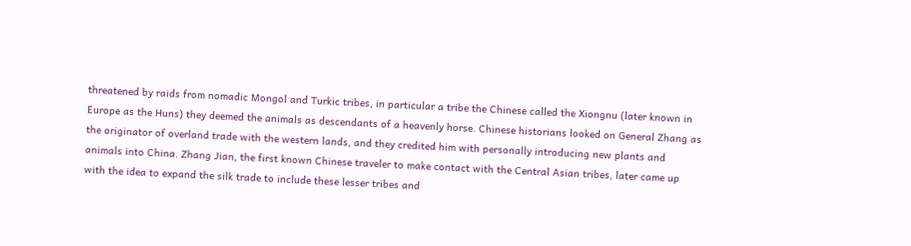threatened by raids from nomadic Mongol and Turkic tribes, in particular a tribe the Chinese called the Xiongnu (later known in Europe as the Huns) they deemed the animals as descendants of a heavenly horse. Chinese historians looked on General Zhang as the originator of overland trade with the western lands, and they credited him with personally introducing new plants and animals into China. Zhang Jian, the first known Chinese traveler to make contact with the Central Asian tribes, later came up with the idea to expand the silk trade to include these lesser tribes and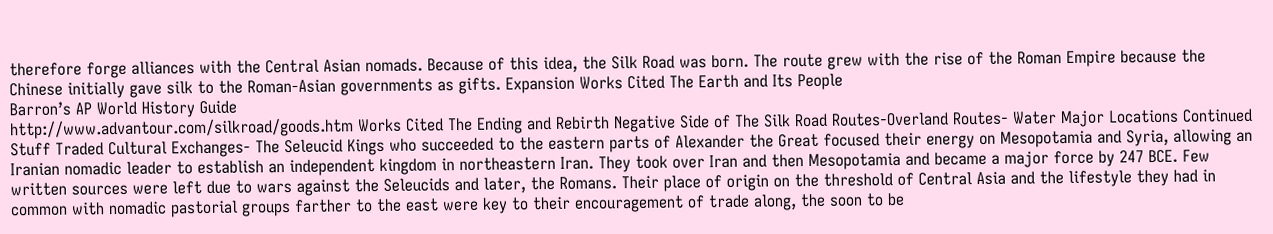therefore forge alliances with the Central Asian nomads. Because of this idea, the Silk Road was born. The route grew with the rise of the Roman Empire because the Chinese initially gave silk to the Roman-Asian governments as gifts. Expansion Works Cited The Earth and Its People
Barron’s AP World History Guide
http://www.advantour.com/silkroad/goods.htm Works Cited The Ending and Rebirth Negative Side of The Silk Road Routes-Overland Routes- Water Major Locations Continued Stuff Traded Cultural Exchanges- The Seleucid Kings who succeeded to the eastern parts of Alexander the Great focused their energy on Mesopotamia and Syria, allowing an Iranian nomadic leader to establish an independent kingdom in northeastern Iran. They took over Iran and then Mesopotamia and became a major force by 247 BCE. Few written sources were left due to wars against the Seleucids and later, the Romans. Their place of origin on the threshold of Central Asia and the lifestyle they had in common with nomadic pastorial groups farther to the east were key to their encouragement of trade along, the soon to be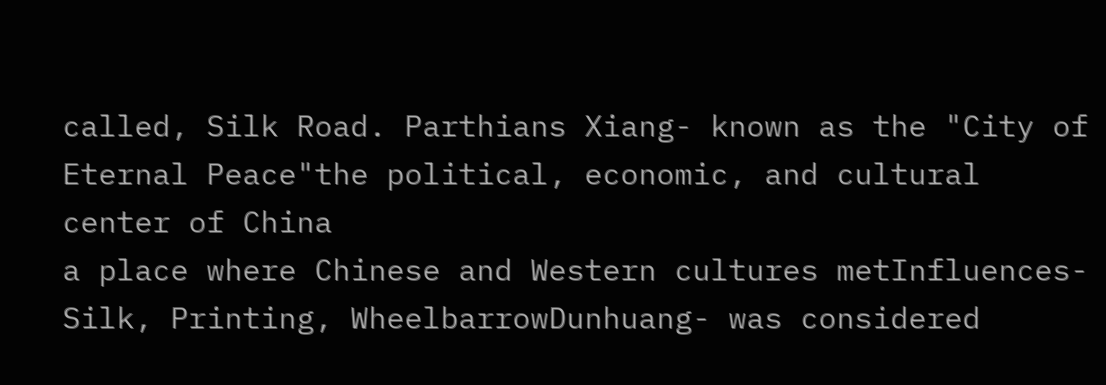called, Silk Road. Parthians Xiang- known as the "City of Eternal Peace"the political, economic, and cultural center of China
a place where Chinese and Western cultures metInfluences- Silk, Printing, WheelbarrowDunhuang- was considered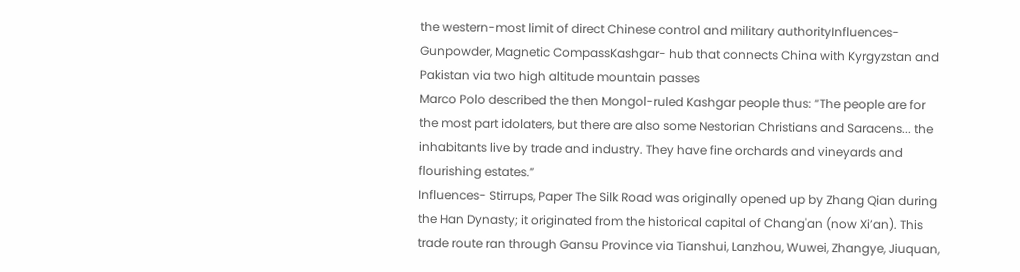the western-most limit of direct Chinese control and military authorityInfluences- Gunpowder, Magnetic CompassKashgar- hub that connects China with Kyrgyzstan and Pakistan via two high altitude mountain passes
Marco Polo described the then Mongol-ruled Kashgar people thus: “The people are for the most part idolaters, but there are also some Nestorian Christians and Saracens... the inhabitants live by trade and industry. They have fine orchards and vineyards and flourishing estates.”
Influences- Stirrups, Paper The Silk Road was originally opened up by Zhang Qian during the Han Dynasty; it originated from the historical capital of Chang'an (now Xi’an). This trade route ran through Gansu Province via Tianshui, Lanzhou, Wuwei, Zhangye, Jiuquan,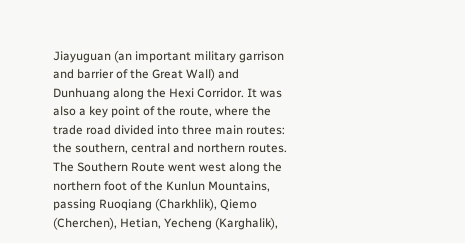Jiayuguan (an important military garrison and barrier of the Great Wall) and Dunhuang along the Hexi Corridor. It was also a key point of the route, where the trade road divided into three main routes: the southern, central and northern routes.
The Southern Route went west along the northern foot of the Kunlun Mountains, passing Ruoqiang (Charkhlik), Qiemo (Cherchen), Hetian, Yecheng (Karghalik),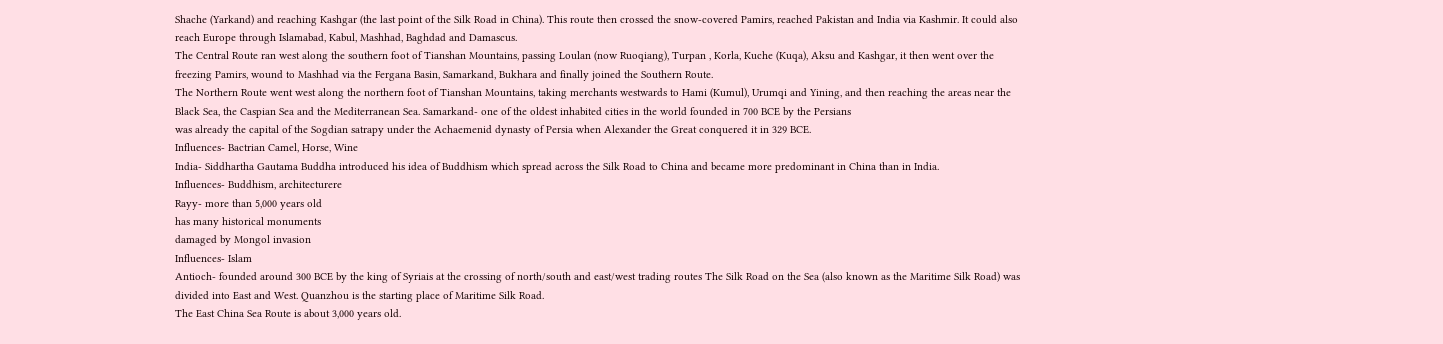Shache (Yarkand) and reaching Kashgar (the last point of the Silk Road in China). This route then crossed the snow-covered Pamirs, reached Pakistan and India via Kashmir. It could also reach Europe through Islamabad, Kabul, Mashhad, Baghdad and Damascus.
The Central Route ran west along the southern foot of Tianshan Mountains, passing Loulan (now Ruoqiang), Turpan , Korla, Kuche (Kuqa), Aksu and Kashgar, it then went over the freezing Pamirs, wound to Mashhad via the Fergana Basin, Samarkand, Bukhara and finally joined the Southern Route.
The Northern Route went west along the northern foot of Tianshan Mountains, taking merchants westwards to Hami (Kumul), Urumqi and Yining, and then reaching the areas near the Black Sea, the Caspian Sea and the Mediterranean Sea. Samarkand- one of the oldest inhabited cities in the world founded in 700 BCE by the Persians
was already the capital of the Sogdian satrapy under the Achaemenid dynasty of Persia when Alexander the Great conquered it in 329 BCE.
Influences- Bactrian Camel, Horse, Wine
India- Siddhartha Gautama Buddha introduced his idea of Buddhism which spread across the Silk Road to China and became more predominant in China than in India.
Influences- Buddhism, architecturere
Rayy- more than 5,000 years old
has many historical monuments
damaged by Mongol invasion
Influences- Islam
Antioch- founded around 300 BCE by the king of Syriais at the crossing of north/south and east/west trading routes The Silk Road on the Sea (also known as the Maritime Silk Road) was divided into East and West. Quanzhou is the starting place of Maritime Silk Road.
The East China Sea Route is about 3,000 years old.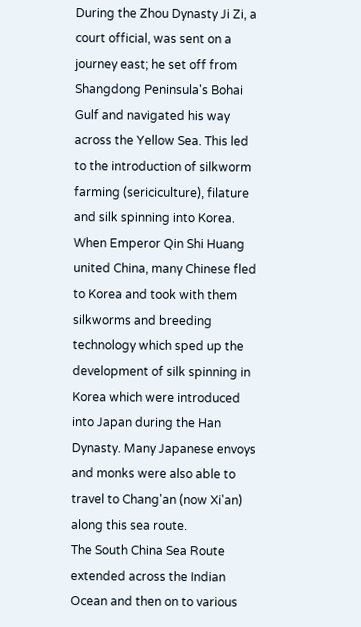During the Zhou Dynasty Ji Zi, a court official, was sent on a journey east; he set off from Shangdong Peninsula's Bohai Gulf and navigated his way across the Yellow Sea. This led to the introduction of silkworm farming (sericiculture), filature and silk spinning into Korea. When Emperor Qin Shi Huang united China, many Chinese fled to Korea and took with them silkworms and breeding technology which sped up the development of silk spinning in Korea which were introduced into Japan during the Han Dynasty. Many Japanese envoys and monks were also able to travel to Chang'an (now Xi'an) along this sea route.
The South China Sea Route extended across the Indian Ocean and then on to various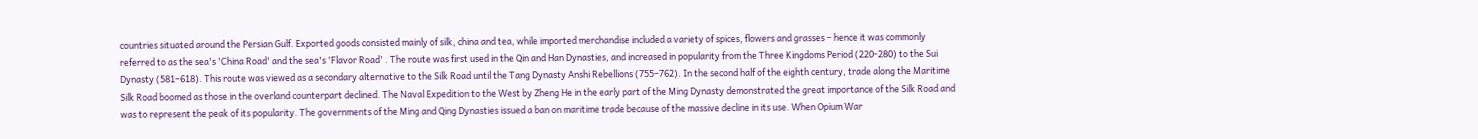countries situated around the Persian Gulf. Exported goods consisted mainly of silk, china and tea, while imported merchandise included a variety of spices, flowers and grasses – hence it was commonly referred to as the sea's 'China Road' and the sea's 'Flavor Road' . The route was first used in the Qin and Han Dynasties, and increased in popularity from the Three Kingdoms Period (220-280) to the Sui Dynasty (581–618). This route was viewed as a secondary alternative to the Silk Road until the Tang Dynasty Anshi Rebellions (755–762). In the second half of the eighth century, trade along the Maritime Silk Road boomed as those in the overland counterpart declined. The Naval Expedition to the West by Zheng He in the early part of the Ming Dynasty demonstrated the great importance of the Silk Road and was to represent the peak of its popularity. The governments of the Ming and Qing Dynasties issued a ban on maritime trade because of the massive decline in its use. When Opium War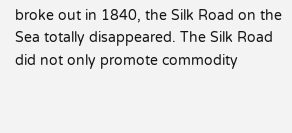broke out in 1840, the Silk Road on the Sea totally disappeared. The Silk Road did not only promote commodity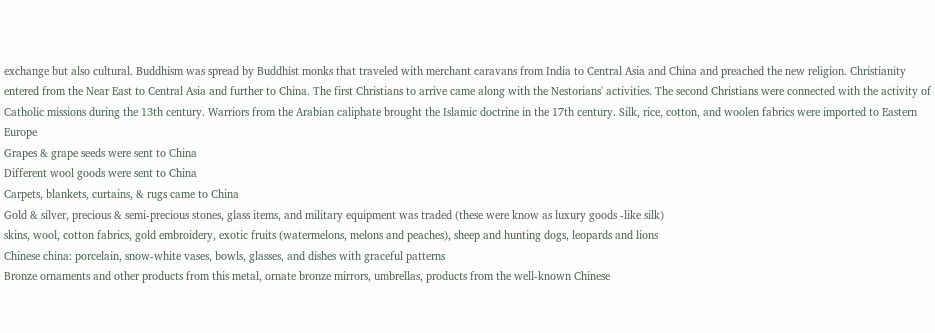exchange but also cultural. Buddhism was spread by Buddhist monks that traveled with merchant caravans from India to Central Asia and China and preached the new religion. Christianity entered from the Near East to Central Asia and further to China. The first Christians to arrive came along with the Nestorians' activities. The second Christians were connected with the activity of Catholic missions during the 13th century. Warriors from the Arabian caliphate brought the Islamic doctrine in the 17th century. Silk, rice, cotton, and woolen fabrics were imported to Eastern Europe
Grapes & grape seeds were sent to China
Different wool goods were sent to China
Carpets, blankets, curtains, & rugs came to China
Gold & silver, precious & semi-precious stones, glass items, and military equipment was traded (these were know as luxury goods -like silk)
skins, wool, cotton fabrics, gold embroidery, exotic fruits (watermelons, melons and peaches), sheep and hunting dogs, leopards and lions
Chinese china: porcelain, snow-white vases, bowls, glasses, and dishes with graceful patterns
Bronze ornaments and other products from this metal, ornate bronze mirrors, umbrellas, products from the well-known Chinese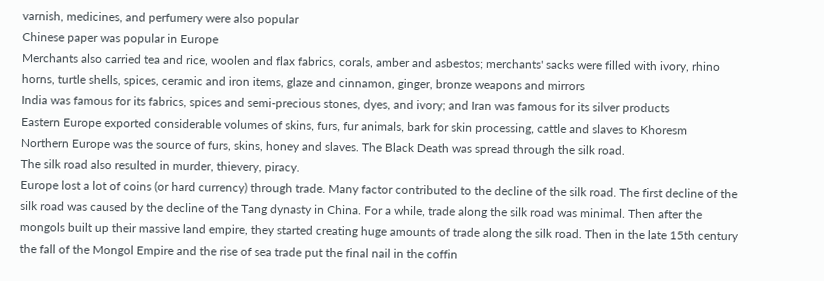varnish, medicines, and perfumery were also popular
Chinese paper was popular in Europe
Merchants also carried tea and rice, woolen and flax fabrics, corals, amber and asbestos; merchants' sacks were filled with ivory, rhino horns, turtle shells, spices, ceramic and iron items, glaze and cinnamon, ginger, bronze weapons and mirrors
India was famous for its fabrics, spices and semi-precious stones, dyes, and ivory; and Iran was famous for its silver products
Eastern Europe exported considerable volumes of skins, furs, fur animals, bark for skin processing, cattle and slaves to Khoresm
Northern Europe was the source of furs, skins, honey and slaves. The Black Death was spread through the silk road.
The silk road also resulted in murder, thievery, piracy.
Europe lost a lot of coins (or hard currency) through trade. Many factor contributed to the decline of the silk road. The first decline of the silk road was caused by the decline of the Tang dynasty in China. For a while, trade along the silk road was minimal. Then after the mongols built up their massive land empire, they started creating huge amounts of trade along the silk road. Then in the late 15th century the fall of the Mongol Empire and the rise of sea trade put the final nail in the coffin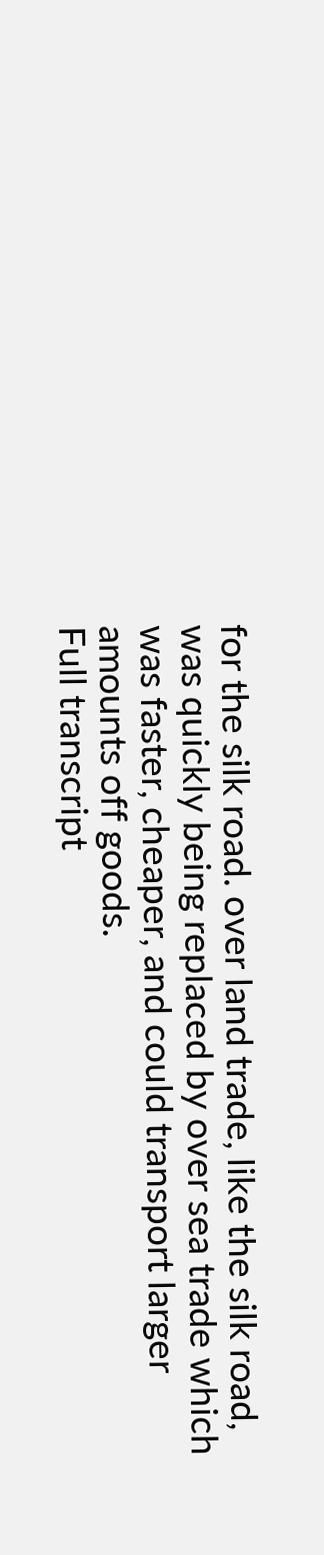for the silk road. over land trade, like the silk road, was quickly being replaced by over sea trade which was faster, cheaper, and could transport larger amounts off goods.
Full transcript